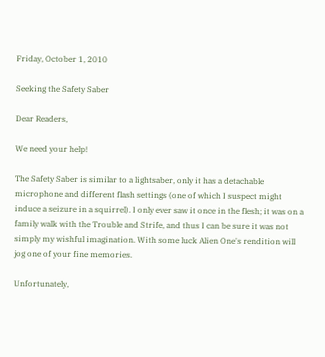Friday, October 1, 2010

Seeking the Safety Saber

Dear Readers,

We need your help!

The Safety Saber is similar to a lightsaber, only it has a detachable microphone and different flash settings (one of which I suspect might induce a seizure in a squirrel). I only ever saw it once in the flesh; it was on a family walk with the Trouble and Strife, and thus I can be sure it was not simply my wishful imagination. With some luck Alien One's rendition will jog one of your fine memories.

Unfortunately,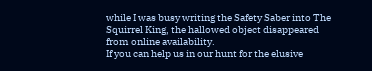while I was busy writing the Safety Saber into The Squirrel King, the hallowed object disappeared from online availability.
If you can help us in our hunt for the elusive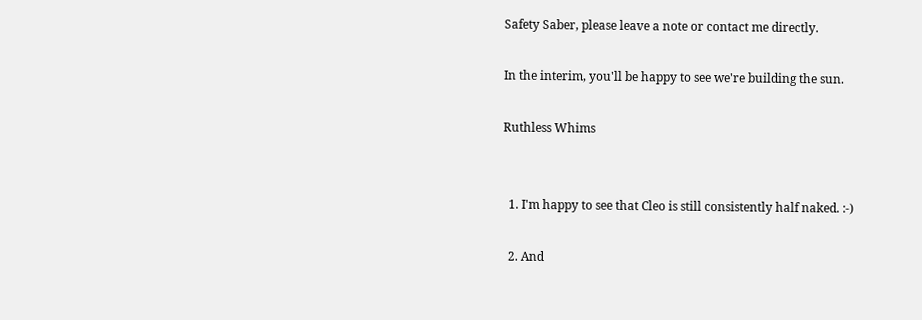Safety Saber, please leave a note or contact me directly.

In the interim, you'll be happy to see we're building the sun.

Ruthless Whims


  1. I'm happy to see that Cleo is still consistently half naked. :-)

  2. And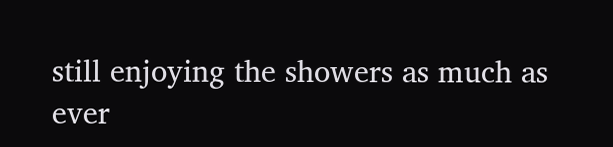still enjoying the showers as much as ever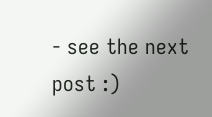- see the next post :)